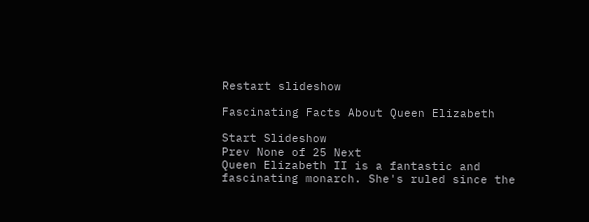Restart slideshow

Fascinating Facts About Queen Elizabeth

Start Slideshow
Prev None of 25 Next
Queen Elizabeth II is a fantastic and fascinating monarch. She's ruled since the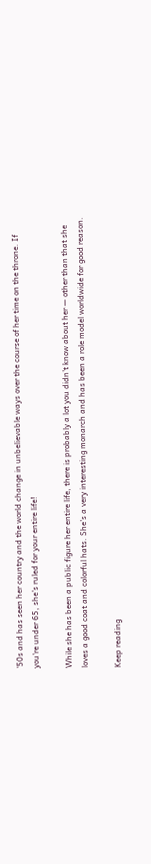'50s and has seen her country and the world change in unbelievable ways over the course of her time on the throne. If you're under 65, she's ruled for your entire life!

While she has been a public figure her entire life, there is probably a lot you didn't know about her — other than that she loves a good coat and colorful hats. She's a very interesting monarch and has been a role model worldwide for good reason.

Keep reading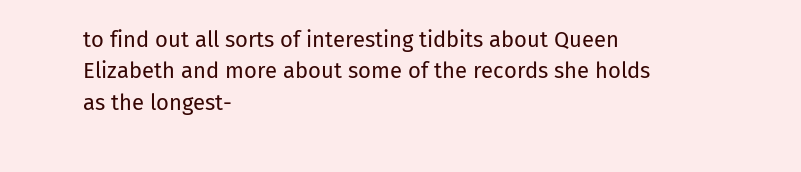to find out all sorts of interesting tidbits about Queen Elizabeth and more about some of the records she holds as the longest-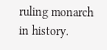ruling monarch in history.